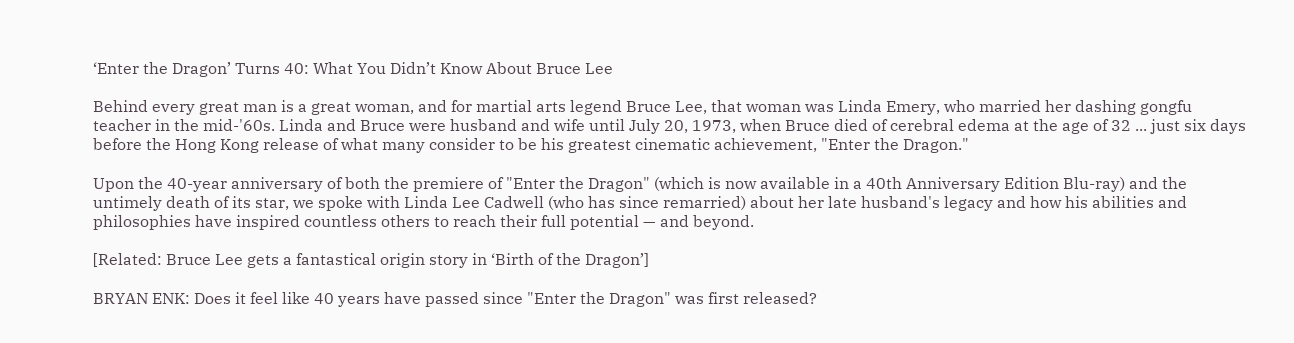‘Enter the Dragon’ Turns 40: What You Didn’t Know About Bruce Lee

Behind every great man is a great woman, and for martial arts legend Bruce Lee, that woman was Linda Emery, who married her dashing gongfu teacher in the mid-'60s. Linda and Bruce were husband and wife until July 20, 1973, when Bruce died of cerebral edema at the age of 32 ... just six days before the Hong Kong release of what many consider to be his greatest cinematic achievement, "Enter the Dragon."

Upon the 40-year anniversary of both the premiere of "Enter the Dragon" (which is now available in a 40th Anniversary Edition Blu-ray) and the untimely death of its star, we spoke with Linda Lee Cadwell (who has since remarried) about her late husband's legacy and how his abilities and philosophies have inspired countless others to reach their full potential — and beyond.

[Related: Bruce Lee gets a fantastical origin story in ‘Birth of the Dragon’]

BRYAN ENK: Does it feel like 40 years have passed since "Enter the Dragon" was first released?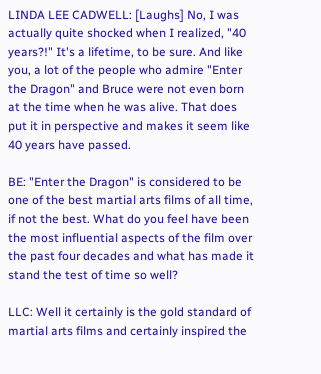LINDA LEE CADWELL: [Laughs] No, I was actually quite shocked when I realized, "40 years?!" It's a lifetime, to be sure. And like you, a lot of the people who admire "Enter the Dragon" and Bruce were not even born at the time when he was alive. That does put it in perspective and makes it seem like 40 years have passed.

BE: "Enter the Dragon" is considered to be one of the best martial arts films of all time, if not the best. What do you feel have been the most influential aspects of the film over the past four decades and what has made it stand the test of time so well?

LLC: Well it certainly is the gold standard of martial arts films and certainly inspired the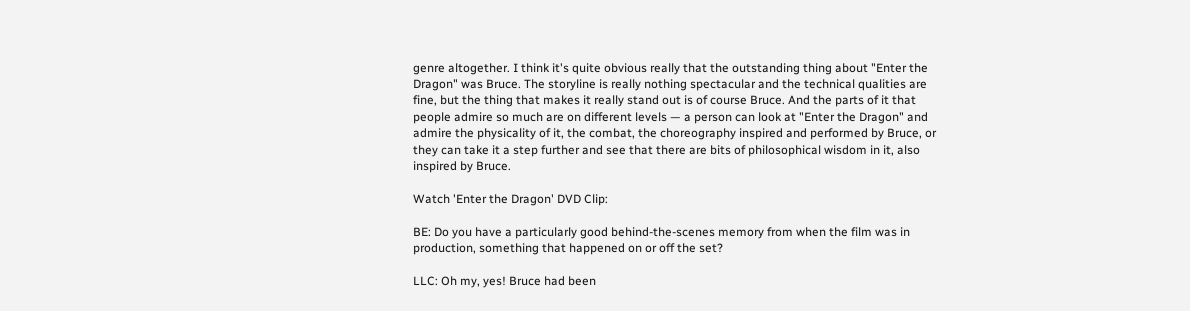genre altogether. I think it's quite obvious really that the outstanding thing about "Enter the Dragon" was Bruce. The storyline is really nothing spectacular and the technical qualities are fine, but the thing that makes it really stand out is of course Bruce. And the parts of it that people admire so much are on different levels — a person can look at "Enter the Dragon" and admire the physicality of it, the combat, the choreography inspired and performed by Bruce, or they can take it a step further and see that there are bits of philosophical wisdom in it, also inspired by Bruce.

Watch 'Enter the Dragon' DVD Clip:

BE: Do you have a particularly good behind-the-scenes memory from when the film was in production, something that happened on or off the set?

LLC: Oh my, yes! Bruce had been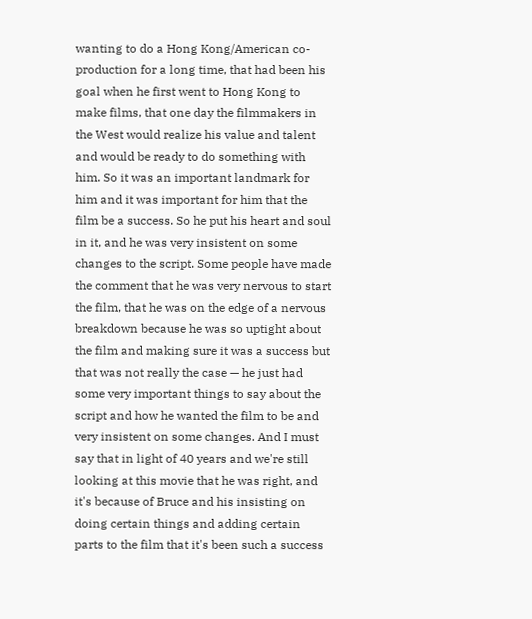wanting to do a Hong Kong/American co-production for a long time, that had been his goal when he first went to Hong Kong to make films, that one day the filmmakers in the West would realize his value and talent and would be ready to do something with him. So it was an important landmark for him and it was important for him that the film be a success. So he put his heart and soul in it, and he was very insistent on some changes to the script. Some people have made the comment that he was very nervous to start the film, that he was on the edge of a nervous breakdown because he was so uptight about the film and making sure it was a success but that was not really the case — he just had some very important things to say about the script and how he wanted the film to be and very insistent on some changes. And I must say that in light of 40 years and we're still looking at this movie that he was right, and it's because of Bruce and his insisting on doing certain things and adding certain parts to the film that it's been such a success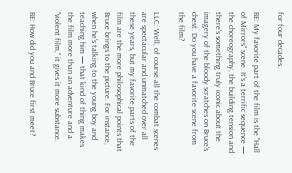for four decades.

BE: My favorite part of the film is the "Hall of Mirrors" scene. It's a terrific sequence — the choreography, the building tension and there's something truly iconic about the imagery of the bloody scratches on Bruce's chest. Do you have a favorite scene from the film?

LLC: Well, of course all the combat scenes are spectacular and unmatched over all these years, but my favorite parts of the film are the more philosophical points that Bruce brings to the picture. For instance, when he's talking to the young boy and teaching him — that kind of thing makes the film more than an adventure and a "violent film," it gives it more substance.

BE: How did you and Bruce first meet?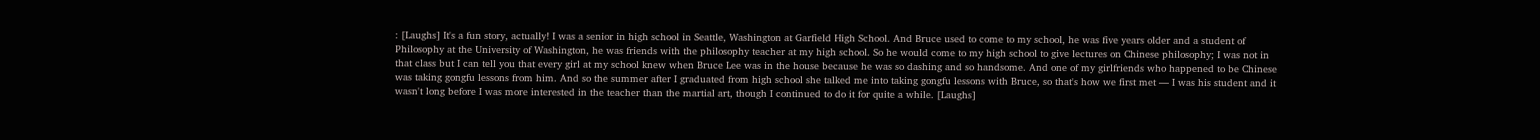: [Laughs] It's a fun story, actually! I was a senior in high school in Seattle, Washington at Garfield High School. And Bruce used to come to my school, he was five years older and a student of Philosophy at the University of Washington, he was friends with the philosophy teacher at my high school. So he would come to my high school to give lectures on Chinese philosophy; I was not in that class but I can tell you that every girl at my school knew when Bruce Lee was in the house because he was so dashing and so handsome. And one of my girlfriends who happened to be Chinese was taking gongfu lessons from him. And so the summer after I graduated from high school she talked me into taking gongfu lessons with Bruce, so that's how we first met — I was his student and it wasn't long before I was more interested in the teacher than the martial art, though I continued to do it for quite a while. [Laughs]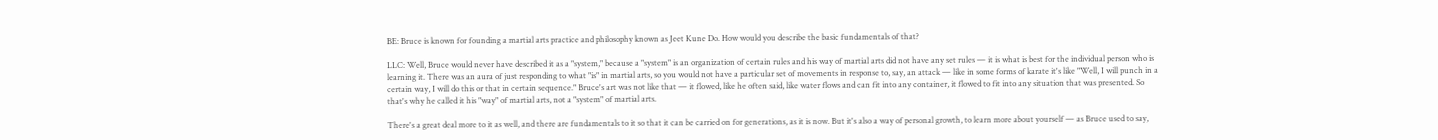BE: Bruce is known for founding a martial arts practice and philosophy known as Jeet Kune Do. How would you describe the basic fundamentals of that?

LLC: Well, Bruce would never have described it as a "system," because a "system" is an organization of certain rules and his way of martial arts did not have any set rules — it is what is best for the individual person who is learning it. There was an aura of just responding to what "is" in martial arts, so you would not have a particular set of movements in response to, say, an attack — like in some forms of karate it's like "Well, I will punch in a certain way, I will do this or that in certain sequence." Bruce's art was not like that — it flowed, like he often said, like water flows and can fit into any container, it flowed to fit into any situation that was presented. So that's why he called it his "way" of martial arts, not a "system" of martial arts.

There's a great deal more to it as well, and there are fundamentals to it so that it can be carried on for generations, as it is now. But it's also a way of personal growth, to learn more about yourself — as Bruce used to say,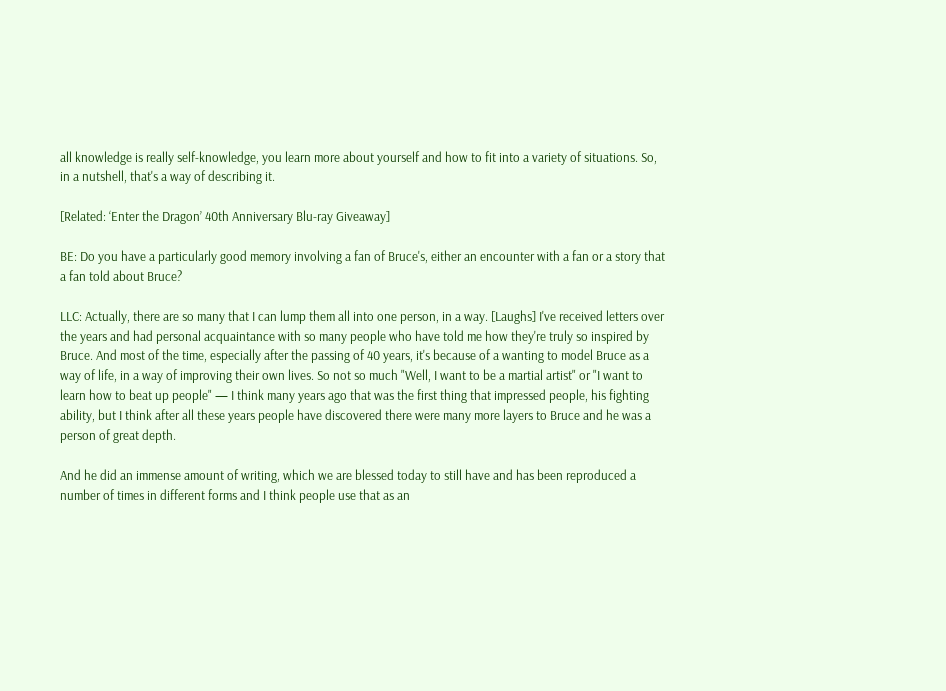all knowledge is really self-knowledge, you learn more about yourself and how to fit into a variety of situations. So, in a nutshell, that's a way of describing it.

[Related: ‘Enter the Dragon’ 40th Anniversary Blu-ray Giveaway]

BE: Do you have a particularly good memory involving a fan of Bruce's, either an encounter with a fan or a story that a fan told about Bruce?

LLC: Actually, there are so many that I can lump them all into one person, in a way. [Laughs] I've received letters over the years and had personal acquaintance with so many people who have told me how they're truly so inspired by Bruce. And most of the time, especially after the passing of 40 years, it's because of a wanting to model Bruce as a way of life, in a way of improving their own lives. So not so much "Well, I want to be a martial artist" or "I want to learn how to beat up people" — I think many years ago that was the first thing that impressed people, his fighting ability, but I think after all these years people have discovered there were many more layers to Bruce and he was a person of great depth.

And he did an immense amount of writing, which we are blessed today to still have and has been reproduced a number of times in different forms and I think people use that as an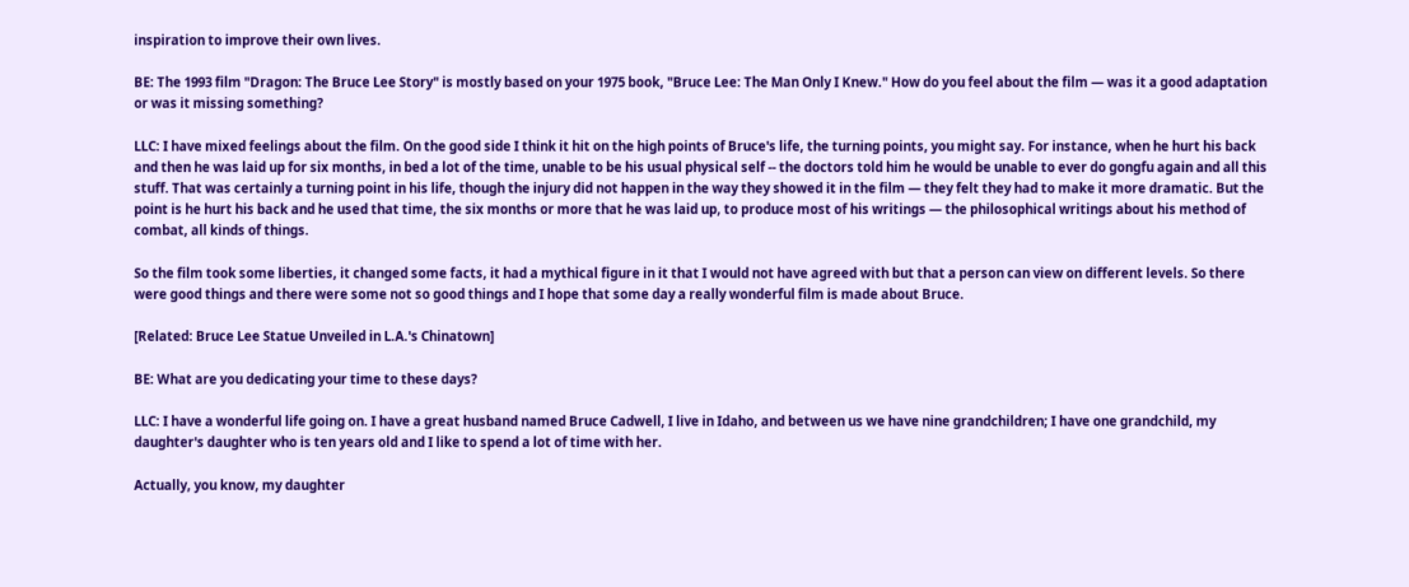inspiration to improve their own lives.

BE: The 1993 film "Dragon: The Bruce Lee Story" is mostly based on your 1975 book, "Bruce Lee: The Man Only I Knew." How do you feel about the film — was it a good adaptation or was it missing something?

LLC: I have mixed feelings about the film. On the good side I think it hit on the high points of Bruce's life, the turning points, you might say. For instance, when he hurt his back and then he was laid up for six months, in bed a lot of the time, unable to be his usual physical self -- the doctors told him he would be unable to ever do gongfu again and all this stuff. That was certainly a turning point in his life, though the injury did not happen in the way they showed it in the film — they felt they had to make it more dramatic. But the point is he hurt his back and he used that time, the six months or more that he was laid up, to produce most of his writings — the philosophical writings about his method of combat, all kinds of things.

So the film took some liberties, it changed some facts, it had a mythical figure in it that I would not have agreed with but that a person can view on different levels. So there were good things and there were some not so good things and I hope that some day a really wonderful film is made about Bruce.

[Related: Bruce Lee Statue Unveiled in L.A.'s Chinatown]

BE: What are you dedicating your time to these days?

LLC: I have a wonderful life going on. I have a great husband named Bruce Cadwell, I live in Idaho, and between us we have nine grandchildren; I have one grandchild, my daughter's daughter who is ten years old and I like to spend a lot of time with her.

Actually, you know, my daughter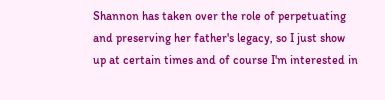Shannon has taken over the role of perpetuating and preserving her father's legacy, so I just show up at certain times and of course I'm interested in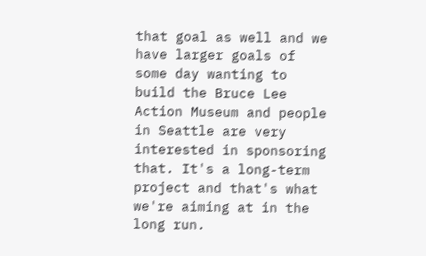that goal as well and we have larger goals of some day wanting to build the Bruce Lee Action Museum and people in Seattle are very interested in sponsoring that. It's a long-term project and that's what we're aiming at in the long run.